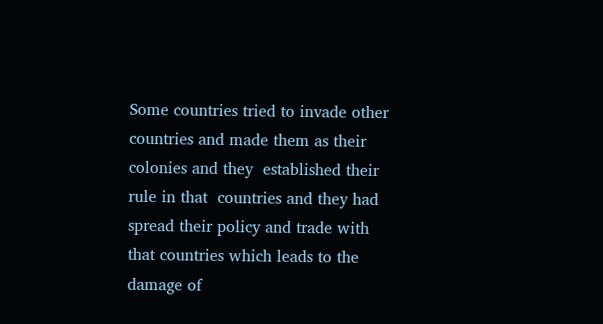Some countries tried to invade other countries and made them as their colonies and they  established their rule in that  countries and they had spread their policy and trade with that countries which leads to the damage of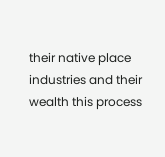their native place industries and their wealth this process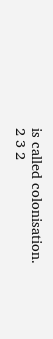is called colonisation.
2 3 2